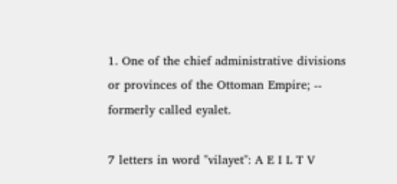1. One of the chief administrative divisions or provinces of the Ottoman Empire; -- formerly called eyalet.

7 letters in word "vilayet": A E I L T V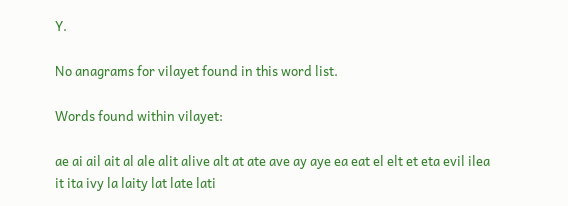Y.

No anagrams for vilayet found in this word list.

Words found within vilayet:

ae ai ail ait al ale alit alive alt at ate ave ay aye ea eat el elt et eta evil ilea it ita ivy la laity lat late lati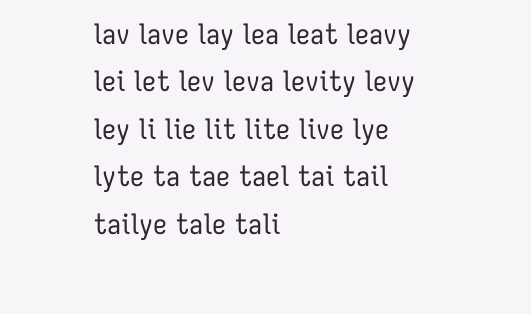lav lave lay lea leat leavy lei let lev leva levity levy ley li lie lit lite live lye lyte ta tae tael tai tail tailye tale tali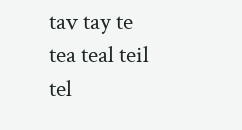tav tay te tea teal teil tel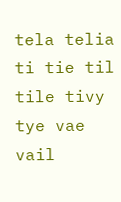tela telia ti tie til tile tivy tye vae vail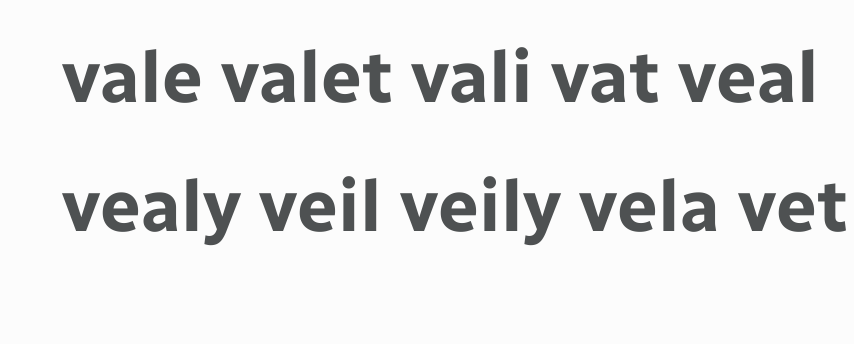vale valet vali vat veal vealy veil veily vela vet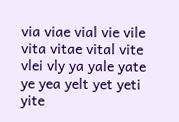via viae vial vie vile vita vitae vital vite vlei vly ya yale yate ye yea yelt yet yeti yite